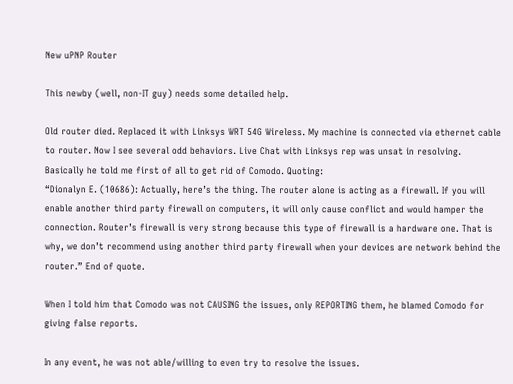New uPNP Router

This newby (well, non-IT guy) needs some detailed help.

Old router died. Replaced it with Linksys WRT 54G Wireless. My machine is connected via ethernet cable to router. Now I see several odd behaviors. Live Chat with Linksys rep was unsat in resolving. Basically he told me first of all to get rid of Comodo. Quoting:
“Dionalyn E. (10686): Actually, here’s the thing. The router alone is acting as a firewall. If you will enable another third party firewall on computers, it will only cause conflict and would hamper the connection. Router’s firewall is very strong because this type of firewall is a hardware one. That is why, we don’t recommend using another third party firewall when your devices are network behind the router.” End of quote.

When I told him that Comodo was not CAUSING the issues, only REPORTING them, he blamed Comodo for giving false reports.

In any event, he was not able/willing to even try to resolve the issues.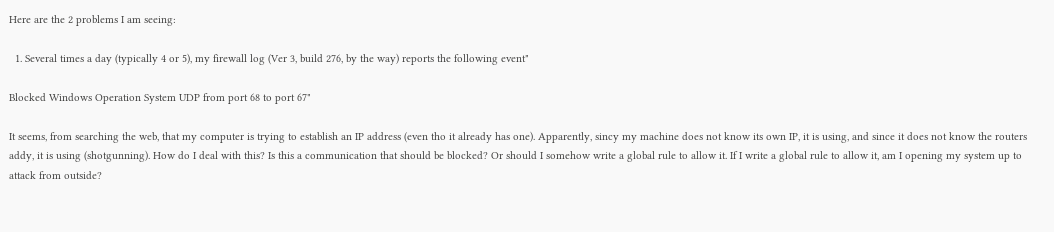Here are the 2 problems I am seeing:

  1. Several times a day (typically 4 or 5), my firewall log (Ver 3, build 276, by the way) reports the following event"

Blocked Windows Operation System UDP from port 68 to port 67"

It seems, from searching the web, that my computer is trying to establish an IP address (even tho it already has one). Apparently, sincy my machine does not know its own IP, it is using, and since it does not know the routers addy, it is using (shotgunning). How do I deal with this? Is this a communication that should be blocked? Or should I somehow write a global rule to allow it. If I write a global rule to allow it, am I opening my system up to attack from outside?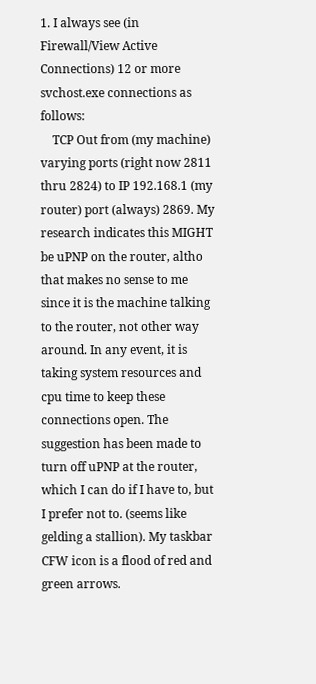1. I always see (in Firewall/View Active Connections) 12 or more svchost.exe connections as follows:
    TCP Out from (my machine) varying ports (right now 2811 thru 2824) to IP 192.168.1 (my router) port (always) 2869. My research indicates this MIGHT be uPNP on the router, altho that makes no sense to me since it is the machine talking to the router, not other way around. In any event, it is taking system resources and cpu time to keep these connections open. The suggestion has been made to turn off uPNP at the router, which I can do if I have to, but I prefer not to. (seems like gelding a stallion). My taskbar CFW icon is a flood of red and green arrows.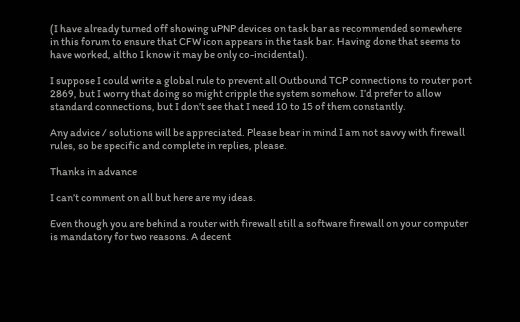(I have already turned off showing uPNP devices on task bar as recommended somewhere in this forum to ensure that CFW icon appears in the task bar. Having done that seems to have worked, altho I know it may be only co-incidental).

I suppose I could write a global rule to prevent all Outbound TCP connections to router port 2869, but I worry that doing so might cripple the system somehow. I’d prefer to allow standard connections, but I don’t see that I need 10 to 15 of them constantly.

Any advice / solutions will be appreciated. Please bear in mind I am not savvy with firewall rules, so be specific and complete in replies, please.

Thanks in advance

I can’t comment on all but here are my ideas.

Even though you are behind a router with firewall still a software firewall on your computer is mandatory for two reasons. A decent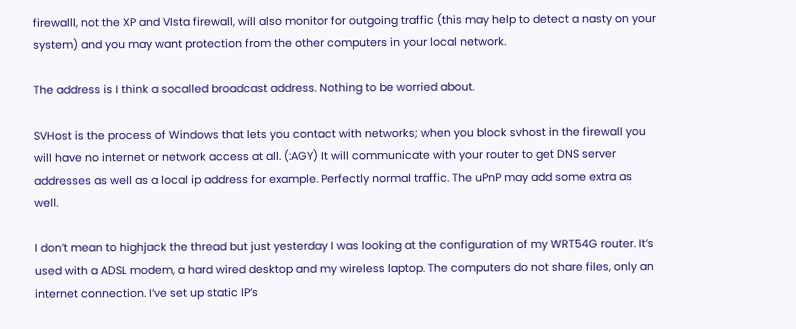firewalll, not the XP and VIsta firewall, will also monitor for outgoing traffic (this may help to detect a nasty on your system) and you may want protection from the other computers in your local network.

The address is I think a socalled broadcast address. Nothing to be worried about.

SVHost is the process of Windows that lets you contact with networks; when you block svhost in the firewall you will have no internet or network access at all. (:AGY) It will communicate with your router to get DNS server addresses as well as a local ip address for example. Perfectly normal traffic. The uPnP may add some extra as well.

I don’t mean to highjack the thread but just yesterday I was looking at the configuration of my WRT54G router. It’s used with a ADSL modem, a hard wired desktop and my wireless laptop. The computers do not share files, only an internet connection. I’ve set up static IP’s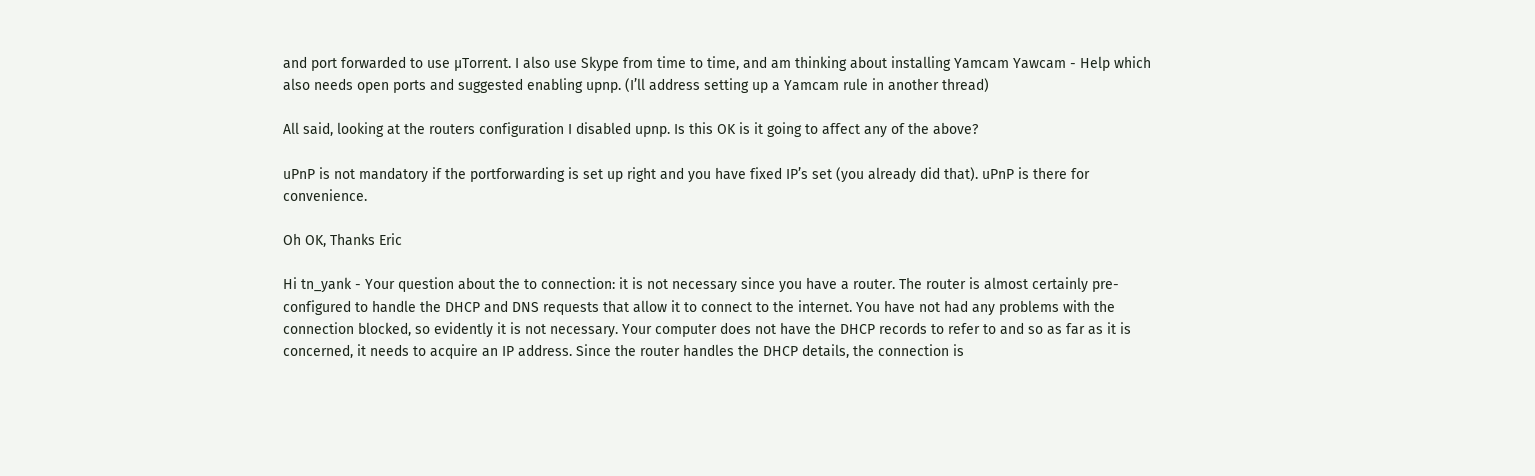and port forwarded to use µTorrent. I also use Skype from time to time, and am thinking about installing Yamcam Yawcam - Help which also needs open ports and suggested enabling upnp. (I’ll address setting up a Yamcam rule in another thread)

All said, looking at the routers configuration I disabled upnp. Is this OK is it going to affect any of the above?

uPnP is not mandatory if the portforwarding is set up right and you have fixed IP’s set (you already did that). uPnP is there for convenience.

Oh OK, Thanks Eric

Hi tn_yank - Your question about the to connection: it is not necessary since you have a router. The router is almost certainly pre-configured to handle the DHCP and DNS requests that allow it to connect to the internet. You have not had any problems with the connection blocked, so evidently it is not necessary. Your computer does not have the DHCP records to refer to and so as far as it is concerned, it needs to acquire an IP address. Since the router handles the DHCP details, the connection is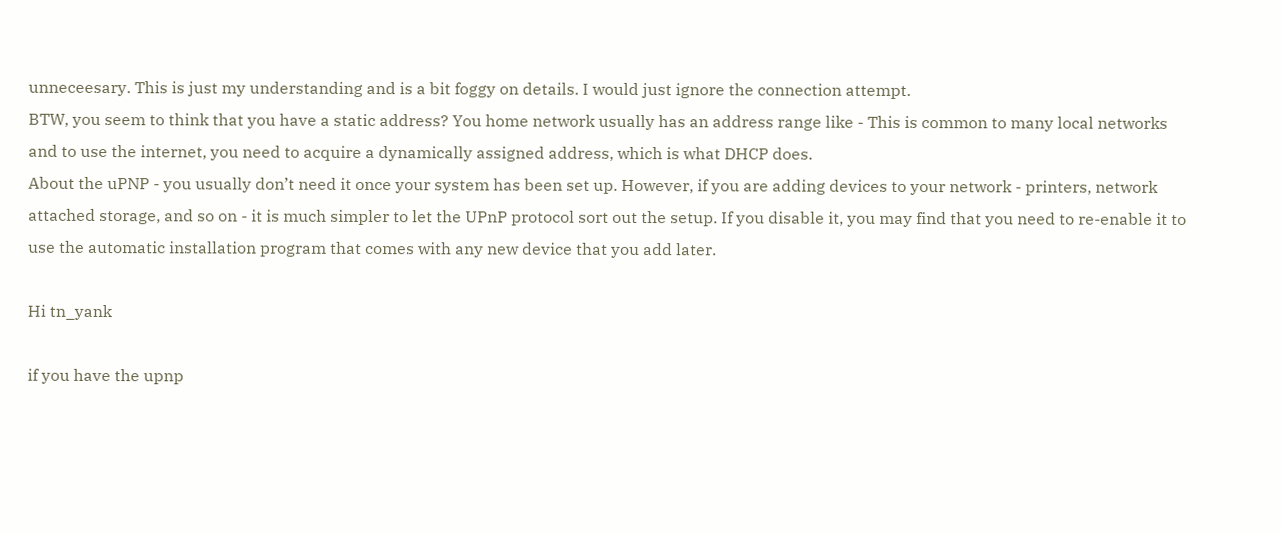unneceesary. This is just my understanding and is a bit foggy on details. I would just ignore the connection attempt.
BTW, you seem to think that you have a static address? You home network usually has an address range like - This is common to many local networks and to use the internet, you need to acquire a dynamically assigned address, which is what DHCP does.
About the uPNP - you usually don’t need it once your system has been set up. However, if you are adding devices to your network - printers, network attached storage, and so on - it is much simpler to let the UPnP protocol sort out the setup. If you disable it, you may find that you need to re-enable it to use the automatic installation program that comes with any new device that you add later.

Hi tn_yank

if you have the upnp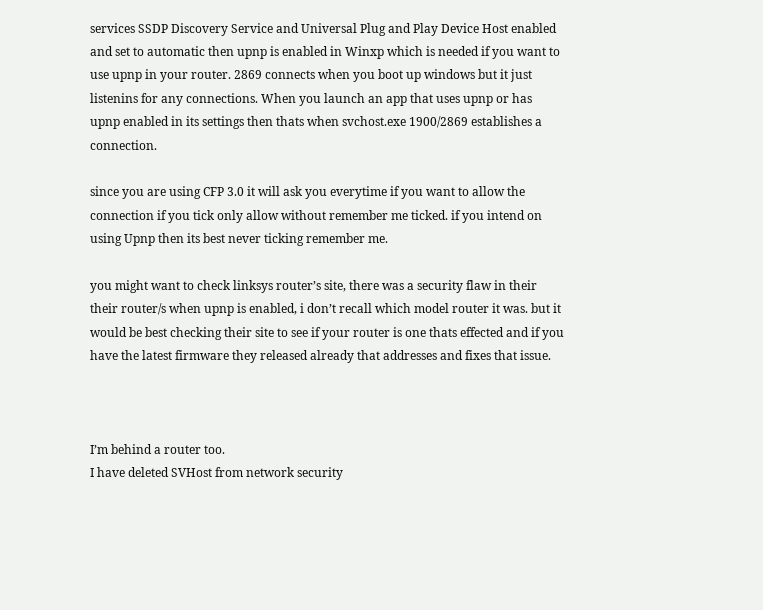services SSDP Discovery Service and Universal Plug and Play Device Host enabled and set to automatic then upnp is enabled in Winxp which is needed if you want to use upnp in your router. 2869 connects when you boot up windows but it just listenins for any connections. When you launch an app that uses upnp or has upnp enabled in its settings then thats when svchost.exe 1900/2869 establishes a connection.

since you are using CFP 3.0 it will ask you everytime if you want to allow the connection if you tick only allow without remember me ticked. if you intend on using Upnp then its best never ticking remember me.

you might want to check linksys router’s site, there was a security flaw in their their router/s when upnp is enabled, i don’t recall which model router it was. but it would be best checking their site to see if your router is one thats effected and if you have the latest firmware they released already that addresses and fixes that issue.



I’m behind a router too.
I have deleted SVHost from network security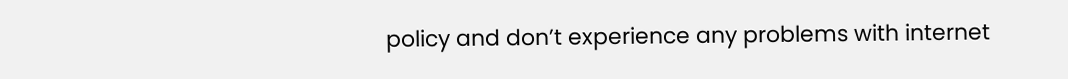policy and don’t experience any problems with internet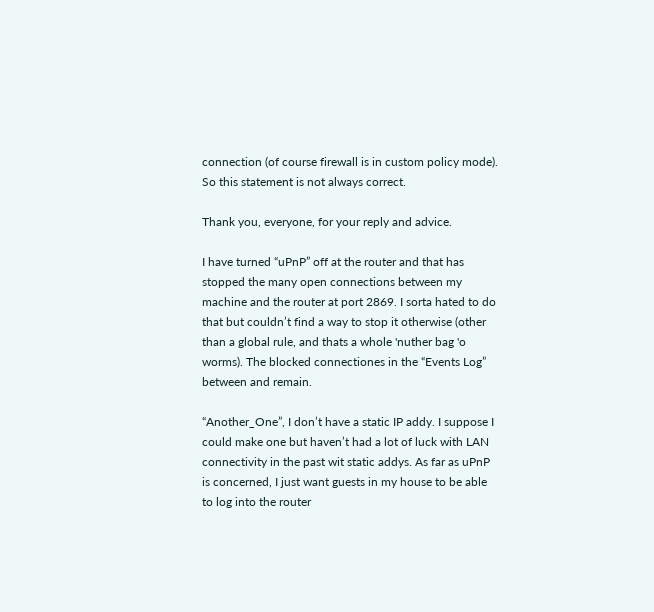connection (of course firewall is in custom policy mode). So this statement is not always correct.

Thank you, everyone, for your reply and advice.

I have turned “uPnP” off at the router and that has stopped the many open connections between my machine and the router at port 2869. I sorta hated to do that but couldn’t find a way to stop it otherwise (other than a global rule, and thats a whole 'nuther bag 'o worms). The blocked connectiones in the “Events Log” between and remain.

“Another_One”, I don’t have a static IP addy. I suppose I could make one but haven’t had a lot of luck with LAN connectivity in the past wit static addys. As far as uPnP is concerned, I just want guests in my house to be able to log into the router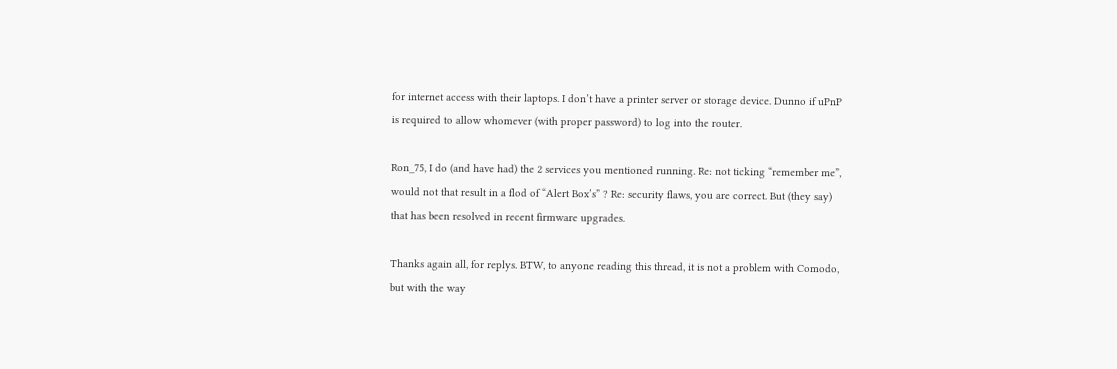for internet access with their laptops. I don’t have a printer server or storage device. Dunno if uPnP is required to allow whomever (with proper password) to log into the router.

Ron_75, I do (and have had) the 2 services you mentioned running. Re: not ticking “remember me”, would not that result in a flod of “Alert Box’s” ? Re: security flaws, you are correct. But (they say) that has been resolved in recent firmware upgrades.

Thanks again all, for replys. BTW, to anyone reading this thread, it is not a problem with Comodo, but with the way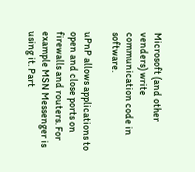Microsoft (and other venders) write communication code in software.

uPnP allows applications to open and close ports on firewalls and routers. For example MSN Messenger is using it. Part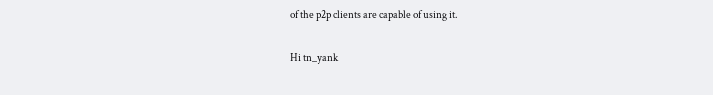of the p2p clients are capable of using it.

Hi tn_yank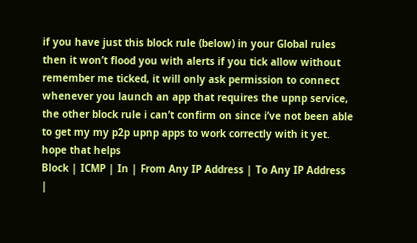if you have just this block rule (below) in your Global rules then it won’t flood you with alerts if you tick allow without remember me ticked, it will only ask permission to connect whenever you launch an app that requires the upnp service, the other block rule i can’t confirm on since i’ve not been able to get my my p2p upnp apps to work correctly with it yet. hope that helps
Block | ICMP | In | From Any IP Address | To Any IP Address |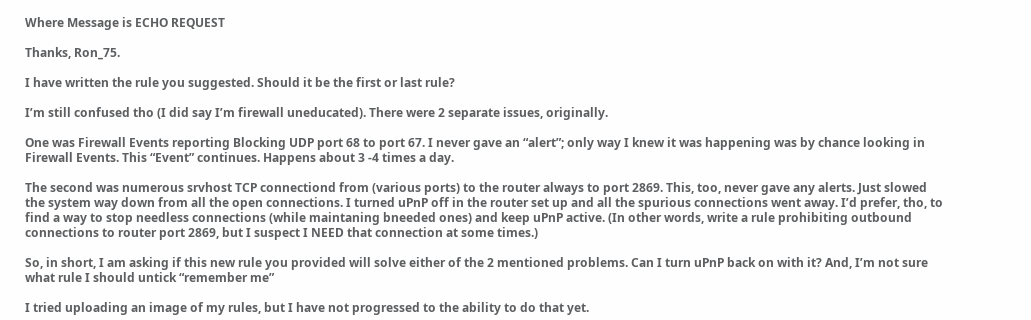Where Message is ECHO REQUEST

Thanks, Ron_75.

I have written the rule you suggested. Should it be the first or last rule?

I’m still confused tho (I did say I’m firewall uneducated). There were 2 separate issues, originally.

One was Firewall Events reporting Blocking UDP port 68 to port 67. I never gave an “alert”; only way I knew it was happening was by chance looking in Firewall Events. This “Event” continues. Happens about 3 -4 times a day.

The second was numerous srvhost TCP connectiond from (various ports) to the router always to port 2869. This, too, never gave any alerts. Just slowed the system way down from all the open connections. I turned uPnP off in the router set up and all the spurious connections went away. I’d prefer, tho, to find a way to stop needless connections (while maintaning bneeded ones) and keep uPnP active. (In other words, write a rule prohibiting outbound connections to router port 2869, but I suspect I NEED that connection at some times.)

So, in short, I am asking if this new rule you provided will solve either of the 2 mentioned problems. Can I turn uPnP back on with it? And, I’m not sure what rule I should untick “remember me”

I tried uploading an image of my rules, but I have not progressed to the ability to do that yet.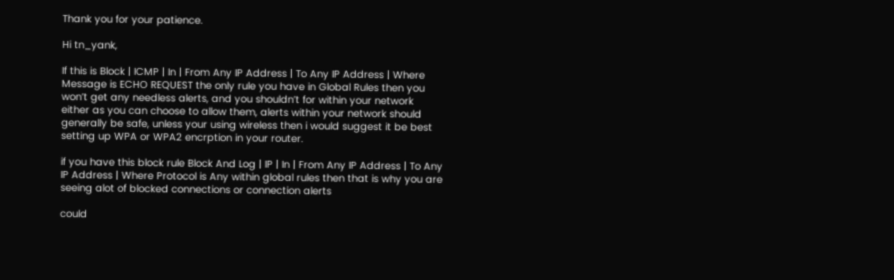Thank you for your patience.

Hi tn_yank,

If this is Block | ICMP | In | From Any IP Address | To Any IP Address | Where Message is ECHO REQUEST the only rule you have in Global Rules then you won’t get any needless alerts, and you shouldn’t for within your network either as you can choose to allow them, alerts within your network should generally be safe, unless your using wireless then i would suggest it be best setting up WPA or WPA2 encrption in your router.

if you have this block rule Block And Log | IP | In | From Any IP Address | To Any IP Address | Where Protocol is Any within global rules then that is why you are seeing alot of blocked connections or connection alerts

could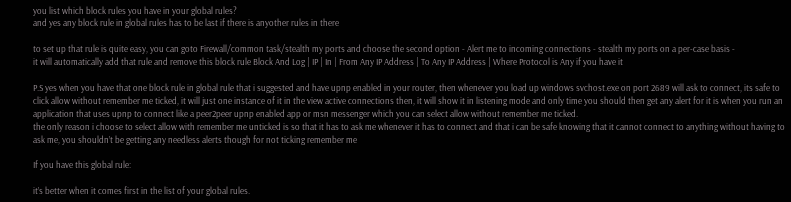you list which block rules you have in your global rules?
and yes any block rule in global rules has to be last if there is anyother rules in there

to set up that rule is quite easy, you can goto Firewall/common task/stealth my ports and choose the second option - Alert me to incoming connections - stealth my ports on a per-case basis -
it will automatically add that rule and remove this block rule Block And Log | IP | In | From Any IP Address | To Any IP Address | Where Protocol is Any if you have it

P.S yes when you have that one block rule in global rule that i suggested and have upnp enabled in your router, then whenever you load up windows svchost.exe on port 2689 will ask to connect, its safe to click allow without remember me ticked, it will just one instance of it in the view active connections then, it will show it in listening mode and only time you should then get any alert for it is when you run an application that uses upnp to connect like a peer2peer upnp enabled app or msn messenger which you can select allow without remember me ticked.
the only reason i choose to select allow with remember me unticked is so that it has to ask me whenever it has to connect and that i can be safe knowing that it cannot connect to anything without having to ask me, you shouldn’t be getting any needless alerts though for not ticking remember me

If you have this global rule:

it’s better when it comes first in the list of your global rules.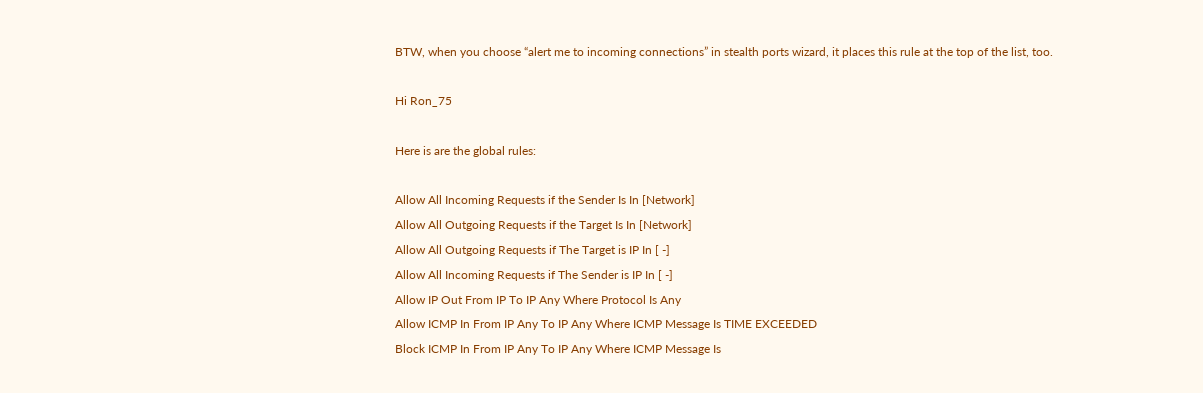BTW, when you choose “alert me to incoming connections” in stealth ports wizard, it places this rule at the top of the list, too.

Hi Ron_75

Here is are the global rules:

Allow All Incoming Requests if the Sender Is In [Network]
Allow All Outgoing Requests if the Target Is In [Network]
Allow All Outgoing Requests if The Target is IP In [ -]
Allow All Incoming Requests if The Sender is IP In [ -]
Allow IP Out From IP To IP Any Where Protocol Is Any
Allow ICMP In From IP Any To IP Any Where ICMP Message Is TIME EXCEEDED
Block ICMP In From IP Any To IP Any Where ICMP Message Is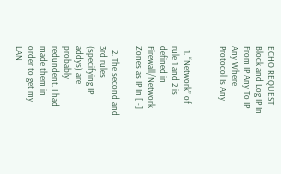ECHO REQUEST
Block and Log IP In From IP Any To IP Any Where Protocol Is Any


  1. “Network” of rule 1 and 2 is defined in Firewall/Network Zones as IP In [ -]

  2. The second and 3rd rules (specifying IP addys) are probably redundent. I had made them in order to get my LAN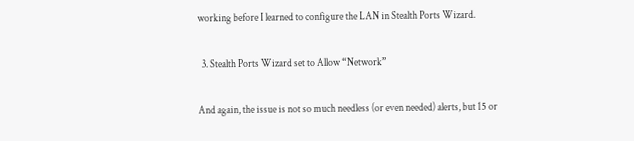working before I learned to configure the LAN in Stealth Ports Wizard.

  3. Stealth Ports Wizard set to Allow “Network”

And again, the issue is not so much needless (or even needed) alerts, but 15 or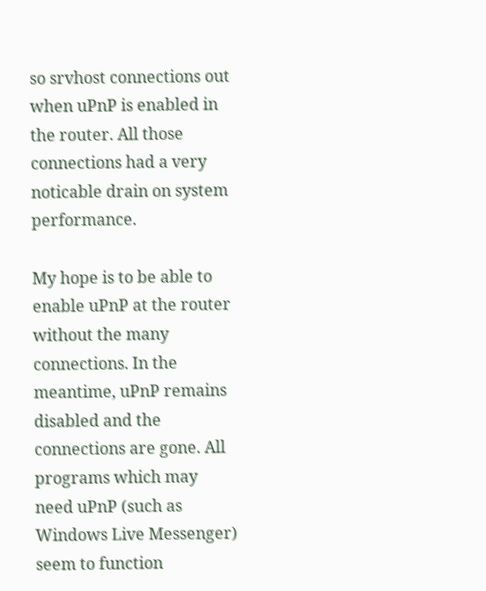so srvhost connections out when uPnP is enabled in the router. All those connections had a very noticable drain on system performance.

My hope is to be able to enable uPnP at the router without the many connections. In the meantime, uPnP remains disabled and the connections are gone. All programs which may need uPnP (such as Windows Live Messenger) seem to function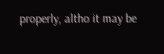properly, altho it may be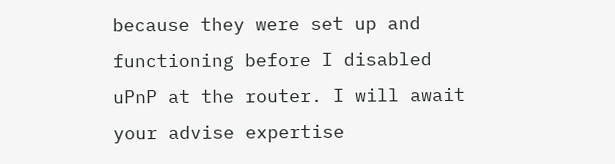because they were set up and functioning before I disabled uPnP at the router. I will await your advise expertise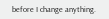before I change anything.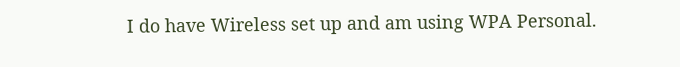I do have Wireless set up and am using WPA Personal.